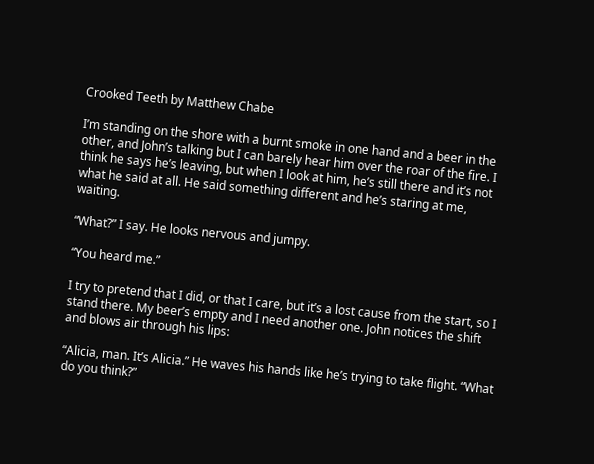Crooked Teeth by Matthew Chabe

I’m standing on the shore with a burnt smoke in one hand and a beer in the other, and John’s talking but I can barely hear him over the roar of the fire. I think he says he’s leaving, but when I look at him, he’s still there and it’s not what he said at all. He said something different and he’s staring at me, waiting.

“What?” I say. He looks nervous and jumpy.

“You heard me.”

I try to pretend that I did, or that I care, but it’s a lost cause from the start, so I stand there. My beer’s empty and I need another one. John notices the shift and blows air through his lips:

“Alicia, man. It’s Alicia.” He waves his hands like he’s trying to take flight. “What do you think?”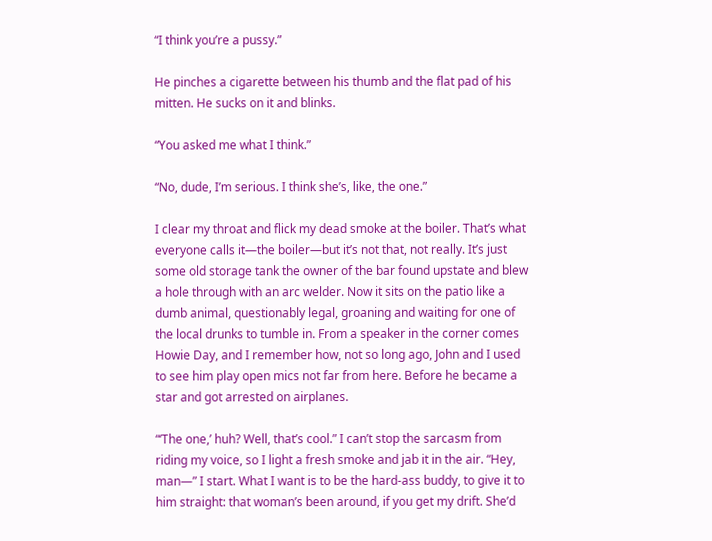“I think you’re a pussy.”

He pinches a cigarette between his thumb and the flat pad of his mitten. He sucks on it and blinks.

“You asked me what I think.”

“No, dude, I’m serious. I think she’s, like, the one.”

I clear my throat and flick my dead smoke at the boiler. That’s what everyone calls it—the boiler—but it’s not that, not really. It’s just some old storage tank the owner of the bar found upstate and blew a hole through with an arc welder. Now it sits on the patio like a dumb animal, questionably legal, groaning and waiting for one of the local drunks to tumble in. From a speaker in the corner comes Howie Day, and I remember how, not so long ago, John and I used to see him play open mics not far from here. Before he became a star and got arrested on airplanes.

“‘The one,’ huh? Well, that’s cool.” I can’t stop the sarcasm from riding my voice, so I light a fresh smoke and jab it in the air. “Hey, man—” I start. What I want is to be the hard-ass buddy, to give it to him straight: that woman’s been around, if you get my drift. She’d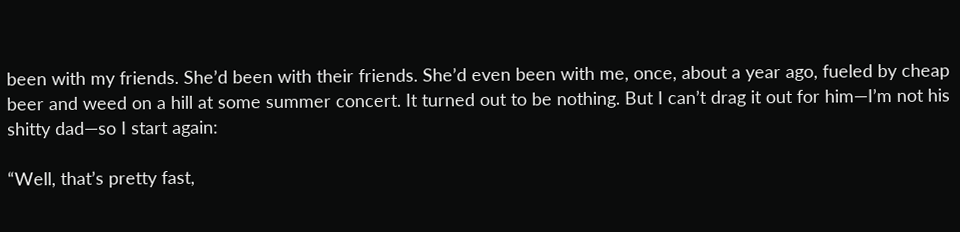been with my friends. She’d been with their friends. She’d even been with me, once, about a year ago, fueled by cheap beer and weed on a hill at some summer concert. It turned out to be nothing. But I can’t drag it out for him—I’m not his shitty dad—so I start again:

“Well, that’s pretty fast,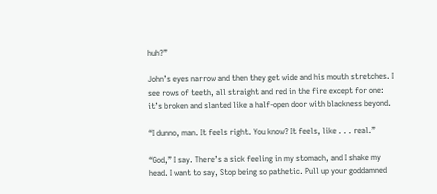huh?”

John’s eyes narrow and then they get wide and his mouth stretches. I see rows of teeth, all straight and red in the fire except for one: it’s broken and slanted like a half-open door with blackness beyond.

“I dunno, man. It feels right. You know? It feels, like . . . real.”

“God,” I say. There’s a sick feeling in my stomach, and I shake my head. I want to say, Stop being so pathetic. Pull up your goddamned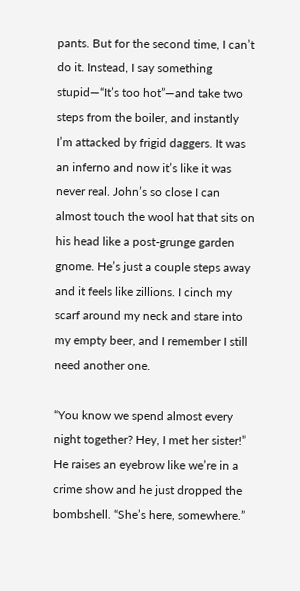pants. But for the second time, I can’t do it. Instead, I say something stupid—“It’s too hot”—and take two steps from the boiler, and instantly I’m attacked by frigid daggers. It was an inferno and now it’s like it was never real. John’s so close I can almost touch the wool hat that sits on his head like a post-grunge garden gnome. He’s just a couple steps away and it feels like zillions. I cinch my scarf around my neck and stare into my empty beer, and I remember I still need another one.

“You know we spend almost every night together? Hey, I met her sister!” He raises an eyebrow like we’re in a crime show and he just dropped the bombshell. “She’s here, somewhere.”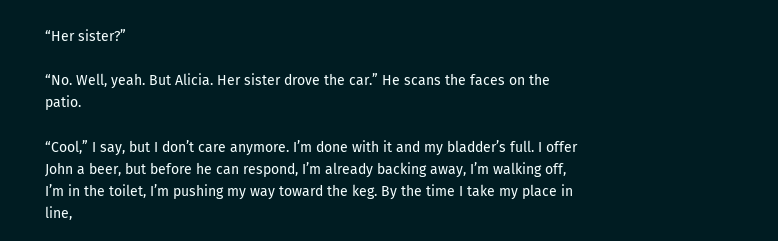“Her sister?”

“No. Well, yeah. But Alicia. Her sister drove the car.” He scans the faces on the patio.

“Cool,” I say, but I don’t care anymore. I’m done with it and my bladder’s full. I offer John a beer, but before he can respond, I’m already backing away, I’m walking off, I’m in the toilet, I’m pushing my way toward the keg. By the time I take my place in line,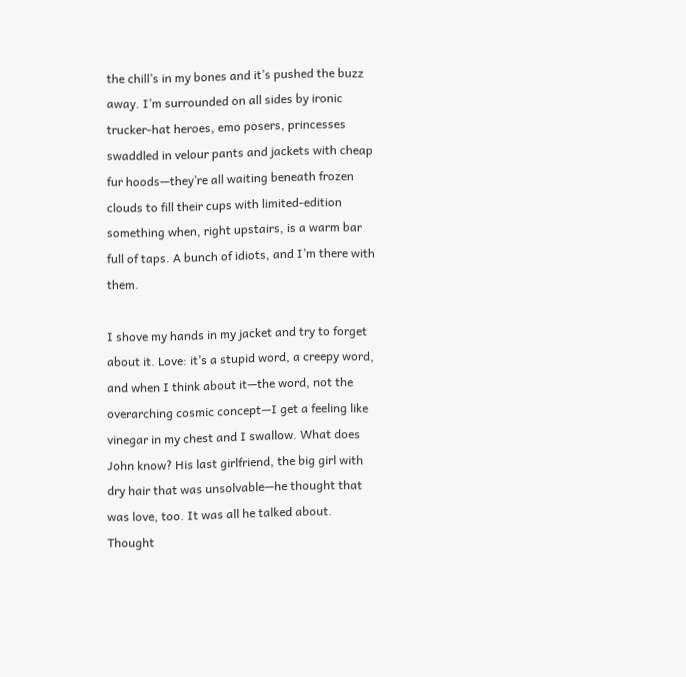the chill’s in my bones and it’s pushed the buzz away. I’m surrounded on all sides by ironic trucker-hat heroes, emo posers, princesses swaddled in velour pants and jackets with cheap fur hoods—they’re all waiting beneath frozen clouds to fill their cups with limited-edition something when, right upstairs, is a warm bar full of taps. A bunch of idiots, and I’m there with them.

I shove my hands in my jacket and try to forget about it. Love: it’s a stupid word, a creepy word, and when I think about it—the word, not the overarching cosmic concept—I get a feeling like vinegar in my chest and I swallow. What does John know? His last girlfriend, the big girl with dry hair that was unsolvable—he thought that was love, too. It was all he talked about. Thought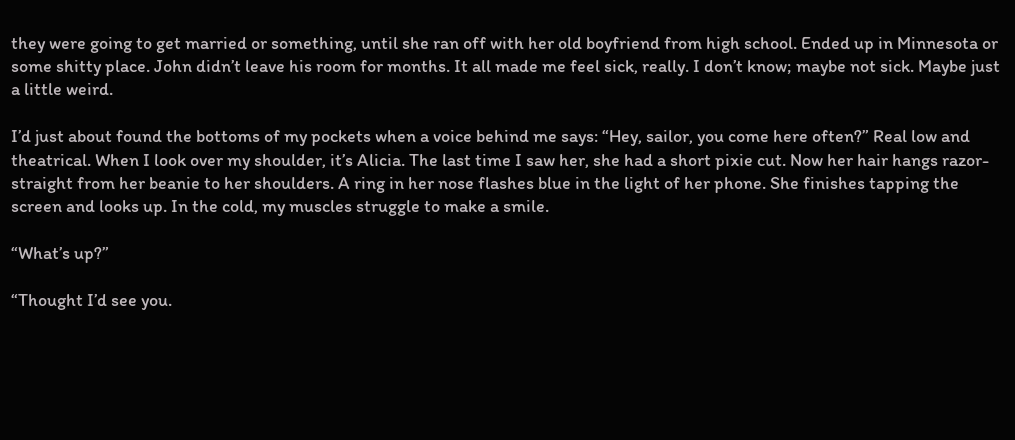they were going to get married or something, until she ran off with her old boyfriend from high school. Ended up in Minnesota or some shitty place. John didn’t leave his room for months. It all made me feel sick, really. I don’t know; maybe not sick. Maybe just a little weird.

I’d just about found the bottoms of my pockets when a voice behind me says: “Hey, sailor, you come here often?” Real low and theatrical. When I look over my shoulder, it’s Alicia. The last time I saw her, she had a short pixie cut. Now her hair hangs razor-straight from her beanie to her shoulders. A ring in her nose flashes blue in the light of her phone. She finishes tapping the screen and looks up. In the cold, my muscles struggle to make a smile.

“What’s up?”

“Thought I’d see you.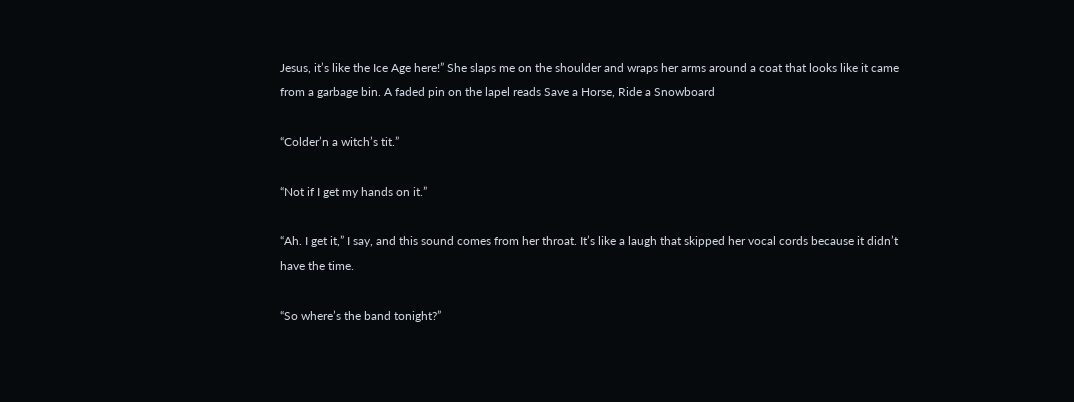Jesus, it’s like the Ice Age here!” She slaps me on the shoulder and wraps her arms around a coat that looks like it came from a garbage bin. A faded pin on the lapel reads Save a Horse, Ride a Snowboard

“Colder’n a witch’s tit.”

“Not if I get my hands on it.”

“Ah. I get it,” I say, and this sound comes from her throat. It’s like a laugh that skipped her vocal cords because it didn’t have the time.

“So where’s the band tonight?”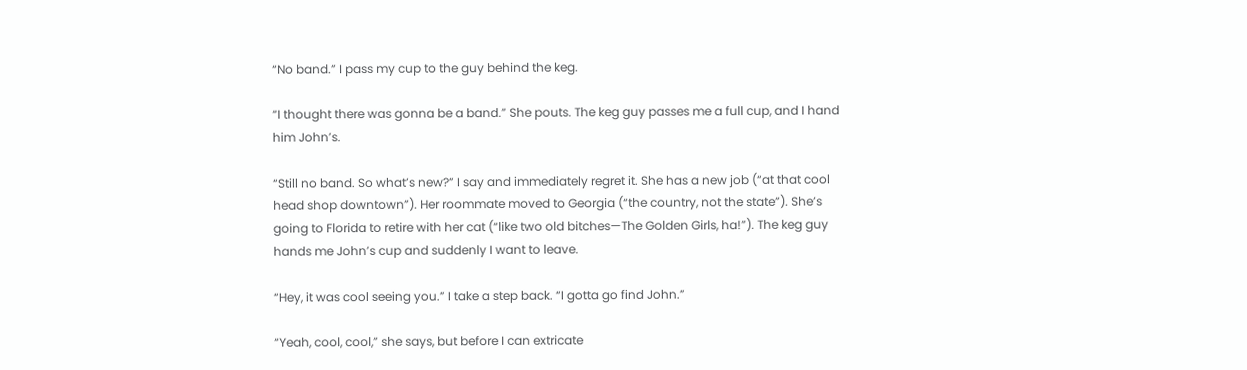“No band.” I pass my cup to the guy behind the keg.

“I thought there was gonna be a band.” She pouts. The keg guy passes me a full cup, and I hand him John’s.

“Still no band. So what’s new?” I say and immediately regret it. She has a new job (“at that cool head shop downtown”). Her roommate moved to Georgia (“the country, not the state”). She’s going to Florida to retire with her cat (“like two old bitches—The Golden Girls, ha!”). The keg guy hands me John’s cup and suddenly I want to leave.

“Hey, it was cool seeing you.” I take a step back. “I gotta go find John.”

“Yeah, cool, cool,” she says, but before I can extricate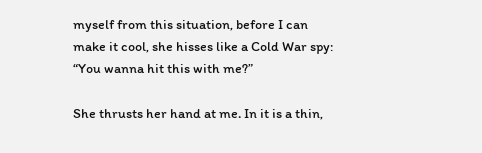myself from this situation, before I can make it cool, she hisses like a Cold War spy: “You wanna hit this with me?”

She thrusts her hand at me. In it is a thin,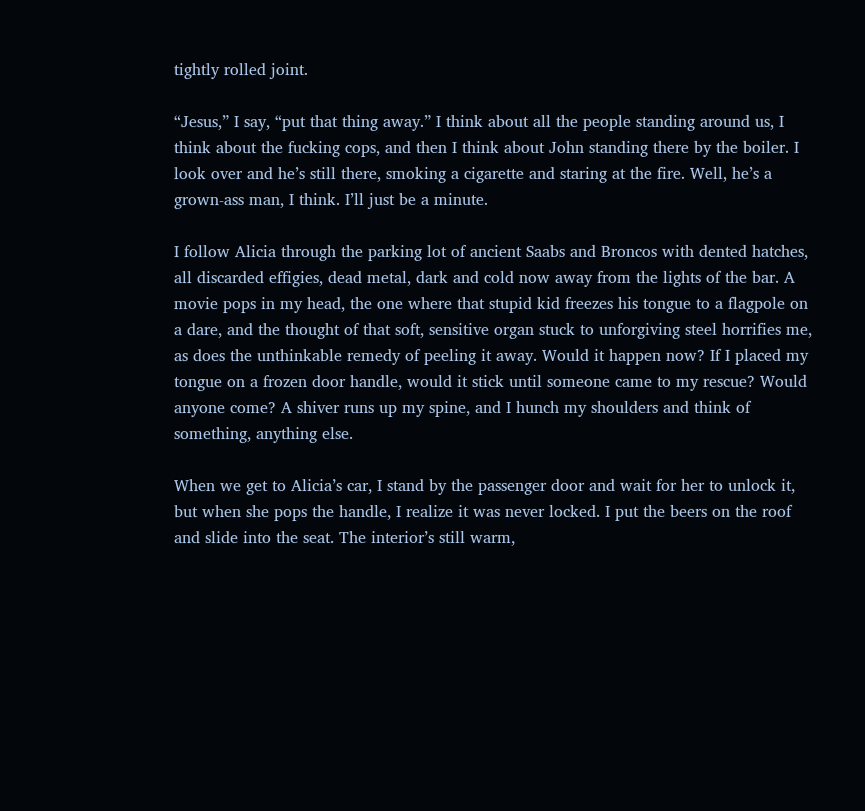tightly rolled joint.

“Jesus,” I say, “put that thing away.” I think about all the people standing around us, I think about the fucking cops, and then I think about John standing there by the boiler. I look over and he’s still there, smoking a cigarette and staring at the fire. Well, he’s a grown-ass man, I think. I’ll just be a minute.

I follow Alicia through the parking lot of ancient Saabs and Broncos with dented hatches, all discarded effigies, dead metal, dark and cold now away from the lights of the bar. A movie pops in my head, the one where that stupid kid freezes his tongue to a flagpole on a dare, and the thought of that soft, sensitive organ stuck to unforgiving steel horrifies me, as does the unthinkable remedy of peeling it away. Would it happen now? If I placed my tongue on a frozen door handle, would it stick until someone came to my rescue? Would anyone come? A shiver runs up my spine, and I hunch my shoulders and think of something, anything else.

When we get to Alicia’s car, I stand by the passenger door and wait for her to unlock it, but when she pops the handle, I realize it was never locked. I put the beers on the roof and slide into the seat. The interior’s still warm,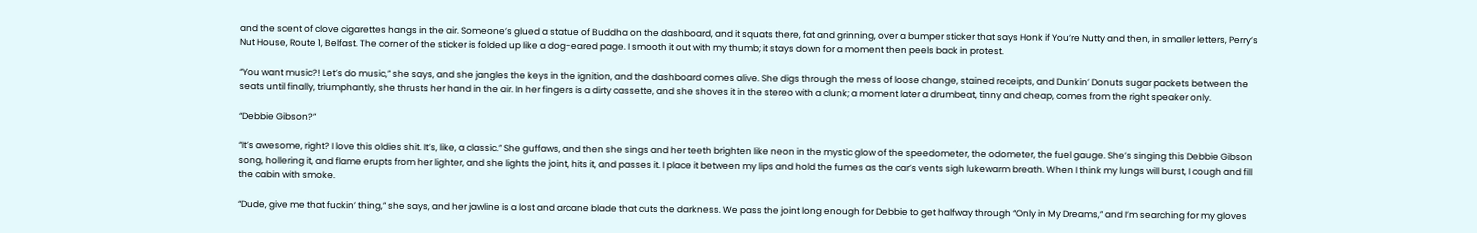and the scent of clove cigarettes hangs in the air. Someone’s glued a statue of Buddha on the dashboard, and it squats there, fat and grinning, over a bumper sticker that says Honk if You’re Nutty and then, in smaller letters, Perry’s Nut House, Route 1, Belfast. The corner of the sticker is folded up like a dog-eared page. I smooth it out with my thumb; it stays down for a moment then peels back in protest.

“You want music?! Let’s do music,” she says, and she jangles the keys in the ignition, and the dashboard comes alive. She digs through the mess of loose change, stained receipts, and Dunkin’ Donuts sugar packets between the seats until finally, triumphantly, she thrusts her hand in the air. In her fingers is a dirty cassette, and she shoves it in the stereo with a clunk; a moment later a drumbeat, tinny and cheap, comes from the right speaker only.

“Debbie Gibson?”

“It’s awesome, right? I love this oldies shit. It’s, like, a classic.” She guffaws, and then she sings and her teeth brighten like neon in the mystic glow of the speedometer, the odometer, the fuel gauge. She’s singing this Debbie Gibson song, hollering it, and flame erupts from her lighter, and she lights the joint, hits it, and passes it. I place it between my lips and hold the fumes as the car’s vents sigh lukewarm breath. When I think my lungs will burst, I cough and fill the cabin with smoke.

“Dude, give me that fuckin’ thing,” she says, and her jawline is a lost and arcane blade that cuts the darkness. We pass the joint long enough for Debbie to get halfway through “Only in My Dreams,” and I’m searching for my gloves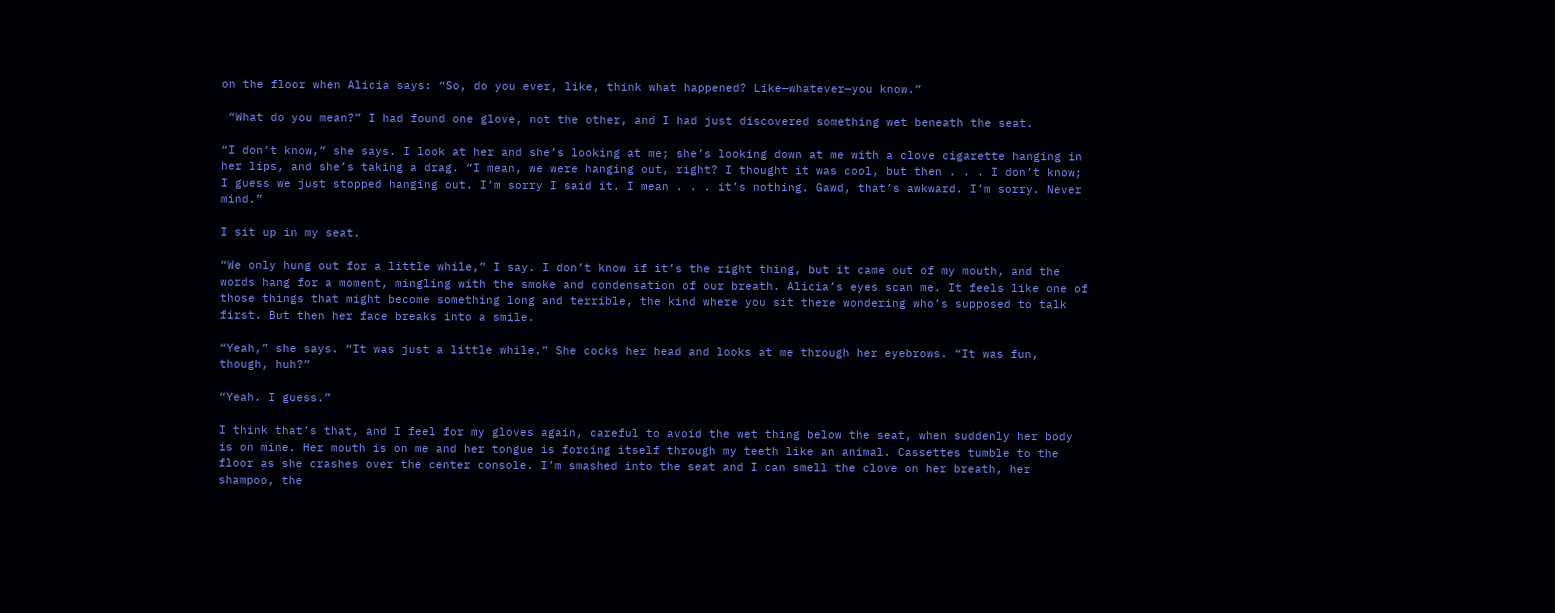on the floor when Alicia says: “So, do you ever, like, think what happened? Like—whatever—you know.”

 “What do you mean?” I had found one glove, not the other, and I had just discovered something wet beneath the seat.

“I don’t know,” she says. I look at her and she’s looking at me; she’s looking down at me with a clove cigarette hanging in her lips, and she’s taking a drag. “I mean, we were hanging out, right? I thought it was cool, but then . . . I don’t know; I guess we just stopped hanging out. I’m sorry I said it. I mean . . . it’s nothing. Gawd, that’s awkward. I’m sorry. Never mind.”

I sit up in my seat.

“We only hung out for a little while,” I say. I don’t know if it’s the right thing, but it came out of my mouth, and the words hang for a moment, mingling with the smoke and condensation of our breath. Alicia’s eyes scan me. It feels like one of those things that might become something long and terrible, the kind where you sit there wondering who’s supposed to talk first. But then her face breaks into a smile.

“Yeah,” she says. “It was just a little while.” She cocks her head and looks at me through her eyebrows. “It was fun, though, huh?”

“Yeah. I guess.”

I think that’s that, and I feel for my gloves again, careful to avoid the wet thing below the seat, when suddenly her body is on mine. Her mouth is on me and her tongue is forcing itself through my teeth like an animal. Cassettes tumble to the floor as she crashes over the center console. I’m smashed into the seat and I can smell the clove on her breath, her shampoo, the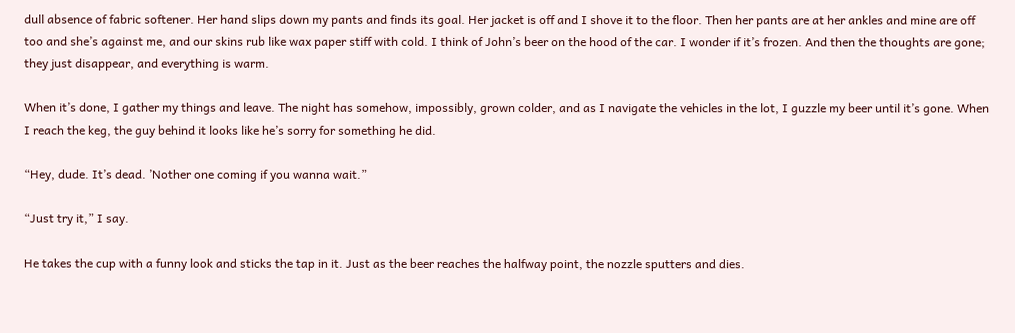dull absence of fabric softener. Her hand slips down my pants and finds its goal. Her jacket is off and I shove it to the floor. Then her pants are at her ankles and mine are off too and she’s against me, and our skins rub like wax paper stiff with cold. I think of John’s beer on the hood of the car. I wonder if it’s frozen. And then the thoughts are gone; they just disappear, and everything is warm.

When it’s done, I gather my things and leave. The night has somehow, impossibly, grown colder, and as I navigate the vehicles in the lot, I guzzle my beer until it’s gone. When I reach the keg, the guy behind it looks like he’s sorry for something he did.

“Hey, dude. It’s dead. ’Nother one coming if you wanna wait.”

“Just try it,” I say.

He takes the cup with a funny look and sticks the tap in it. Just as the beer reaches the halfway point, the nozzle sputters and dies.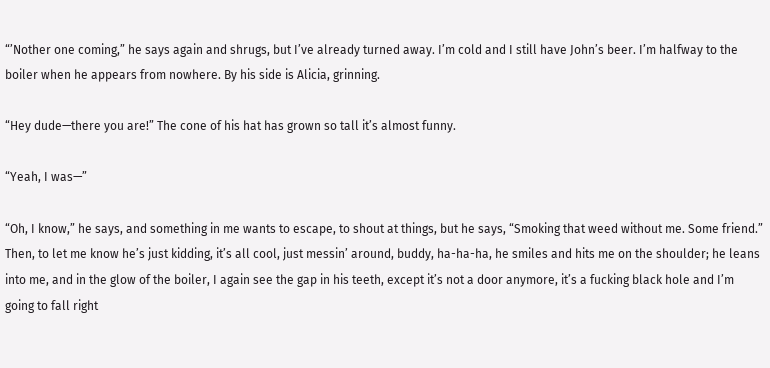“’Nother one coming,” he says again and shrugs, but I’ve already turned away. I’m cold and I still have John’s beer. I’m halfway to the boiler when he appears from nowhere. By his side is Alicia, grinning.

“Hey dude—there you are!” The cone of his hat has grown so tall it’s almost funny.

“Yeah, I was—”

“Oh, I know,” he says, and something in me wants to escape, to shout at things, but he says, “Smoking that weed without me. Some friend.” Then, to let me know he’s just kidding, it’s all cool, just messin’ around, buddy, ha-ha-ha, he smiles and hits me on the shoulder; he leans into me, and in the glow of the boiler, I again see the gap in his teeth, except it’s not a door anymore, it’s a fucking black hole and I’m going to fall right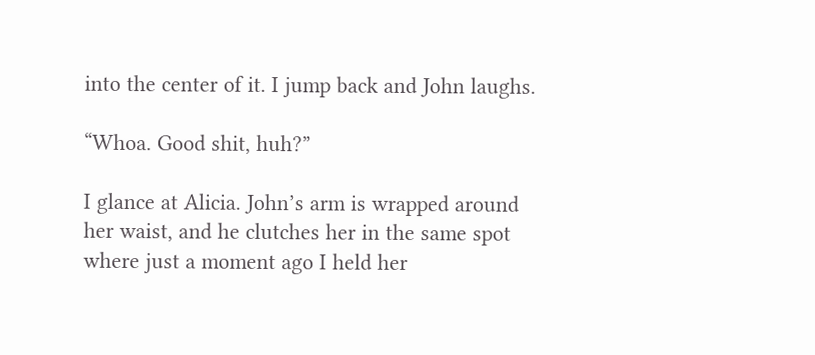into the center of it. I jump back and John laughs.

“Whoa. Good shit, huh?”

I glance at Alicia. John’s arm is wrapped around her waist, and he clutches her in the same spot where just a moment ago I held her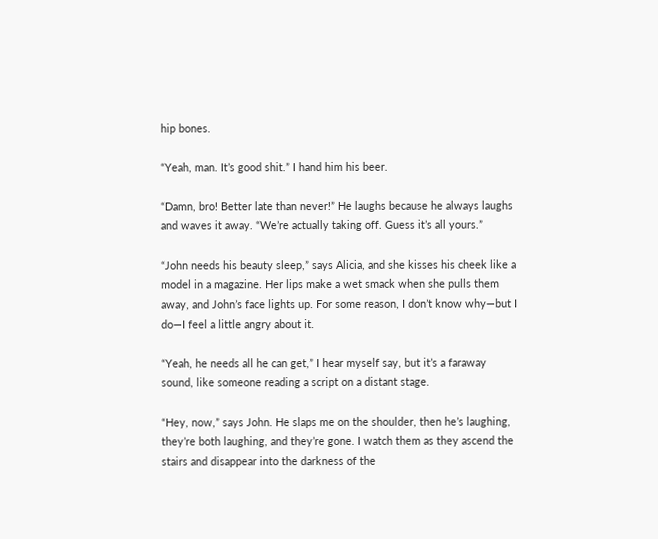hip bones.

“Yeah, man. It’s good shit.” I hand him his beer.

“Damn, bro! Better late than never!” He laughs because he always laughs and waves it away. “We’re actually taking off. Guess it’s all yours.”

“John needs his beauty sleep,” says Alicia, and she kisses his cheek like a model in a magazine. Her lips make a wet smack when she pulls them away, and John’s face lights up. For some reason, I don’t know why—but I do—I feel a little angry about it.

“Yeah, he needs all he can get,” I hear myself say, but it’s a faraway sound, like someone reading a script on a distant stage.

“Hey, now,” says John. He slaps me on the shoulder, then he’s laughing, they’re both laughing, and they’re gone. I watch them as they ascend the stairs and disappear into the darkness of the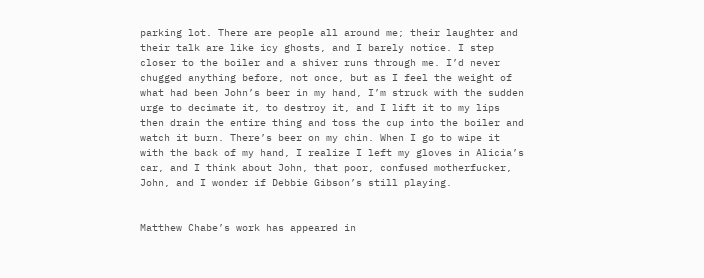parking lot. There are people all around me; their laughter and their talk are like icy ghosts, and I barely notice. I step closer to the boiler and a shiver runs through me. I’d never chugged anything before, not once, but as I feel the weight of what had been John’s beer in my hand, I’m struck with the sudden urge to decimate it, to destroy it, and I lift it to my lips then drain the entire thing and toss the cup into the boiler and watch it burn. There’s beer on my chin. When I go to wipe it with the back of my hand, I realize I left my gloves in Alicia’s car, and I think about John, that poor, confused motherfucker, John, and I wonder if Debbie Gibson’s still playing.


Matthew Chabe’s work has appeared in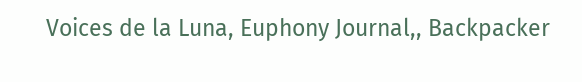Voices de la Luna, Euphony Journal,, Backpacker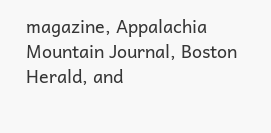magazine, Appalachia Mountain Journal, Boston Herald, and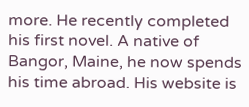more. He recently completed his first novel. A native of Bangor, Maine, he now spends his time abroad. His website is